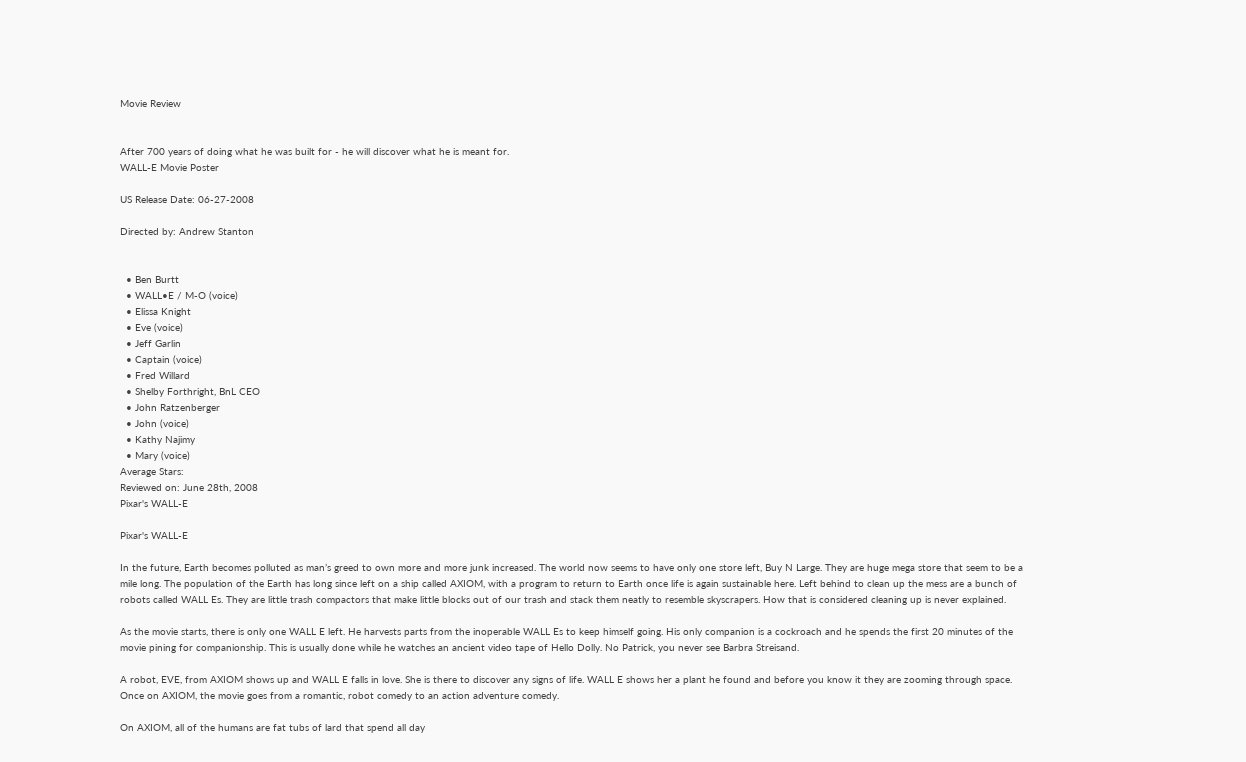Movie Review


After 700 years of doing what he was built for - he will discover what he is meant for.
WALL-E Movie Poster

US Release Date: 06-27-2008

Directed by: Andrew Stanton


  • Ben Burtt
  • WALL•E / M-O (voice)
  • Elissa Knight
  • Eve (voice)
  • Jeff Garlin
  • Captain (voice)
  • Fred Willard
  • Shelby Forthright, BnL CEO
  • John Ratzenberger
  • John (voice)
  • Kathy Najimy
  • Mary (voice)
Average Stars:
Reviewed on: June 28th, 2008
Pixar's WALL-E

Pixar's WALL-E

In the future, Earth becomes polluted as man’s greed to own more and more junk increased. The world now seems to have only one store left, Buy N Large. They are huge mega store that seem to be a mile long. The population of the Earth has long since left on a ship called AXIOM, with a program to return to Earth once life is again sustainable here. Left behind to clean up the mess are a bunch of robots called WALL Es. They are little trash compactors that make little blocks out of our trash and stack them neatly to resemble skyscrapers. How that is considered cleaning up is never explained.

As the movie starts, there is only one WALL E left. He harvests parts from the inoperable WALL Es to keep himself going. His only companion is a cockroach and he spends the first 20 minutes of the movie pining for companionship. This is usually done while he watches an ancient video tape of Hello Dolly. No Patrick, you never see Barbra Streisand.

A robot, EVE, from AXIOM shows up and WALL E falls in love. She is there to discover any signs of life. WALL E shows her a plant he found and before you know it they are zooming through space. Once on AXIOM, the movie goes from a romantic, robot comedy to an action adventure comedy.

On AXIOM, all of the humans are fat tubs of lard that spend all day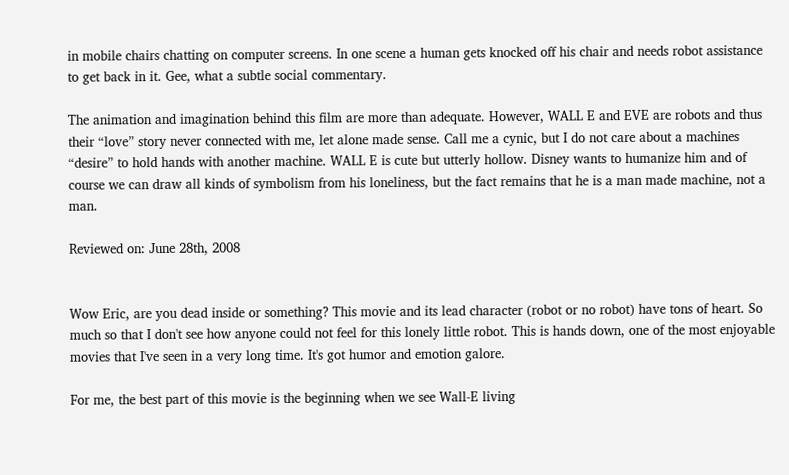in mobile chairs chatting on computer screens. In one scene a human gets knocked off his chair and needs robot assistance to get back in it. Gee, what a subtle social commentary.

The animation and imagination behind this film are more than adequate. However, WALL E and EVE are robots and thus their “love” story never connected with me, let alone made sense. Call me a cynic, but I do not care about a machines “desire” to hold hands with another machine. WALL E is cute but utterly hollow. Disney wants to humanize him and of course we can draw all kinds of symbolism from his loneliness, but the fact remains that he is a man made machine, not a man.

Reviewed on: June 28th, 2008


Wow Eric, are you dead inside or something? This movie and its lead character (robot or no robot) have tons of heart. So much so that I don't see how anyone could not feel for this lonely little robot. This is hands down, one of the most enjoyable movies that I've seen in a very long time. It's got humor and emotion galore.

For me, the best part of this movie is the beginning when we see Wall-E living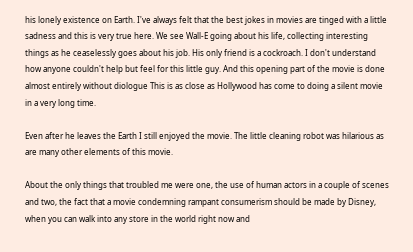his lonely existence on Earth. I've always felt that the best jokes in movies are tinged with a little sadness and this is very true here. We see Wall-E going about his life, collecting interesting things as he ceaselessly goes about his job. His only friend is a cockroach. I don't understand how anyone couldn't help but feel for this little guy. And this opening part of the movie is done almost entirely without diologue This is as close as Hollywood has come to doing a silent movie in a very long time.

Even after he leaves the Earth I still enjoyed the movie. The little cleaning robot was hilarious as are many other elements of this movie.

About the only things that troubled me were one, the use of human actors in a couple of scenes and two, the fact that a movie condemning rampant consumerism should be made by Disney, when you can walk into any store in the world right now and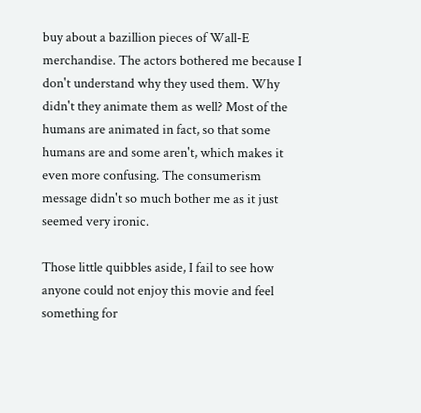buy about a bazillion pieces of Wall-E merchandise. The actors bothered me because I don't understand why they used them. Why didn't they animate them as well? Most of the humans are animated in fact, so that some humans are and some aren't, which makes it even more confusing. The consumerism message didn't so much bother me as it just seemed very ironic.

Those little quibbles aside, I fail to see how anyone could not enjoy this movie and feel something for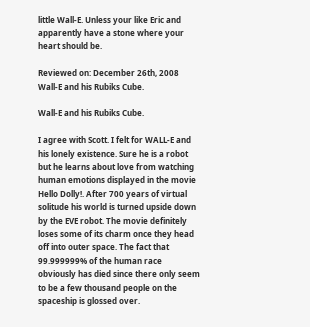little Wall-E. Unless your like Eric and apparently have a stone where your heart should be.

Reviewed on: December 26th, 2008
Wall-E and his Rubiks Cube.

Wall-E and his Rubiks Cube.

I agree with Scott. I felt for WALL-E and his lonely existence. Sure he is a robot but he learns about love from watching human emotions displayed in the movie Hello Dolly!. After 700 years of virtual solitude his world is turned upside down by the EVE robot. The movie definitely loses some of its charm once they head off into outer space. The fact that 99.999999% of the human race obviously has died since there only seem to be a few thousand people on the spaceship is glossed over.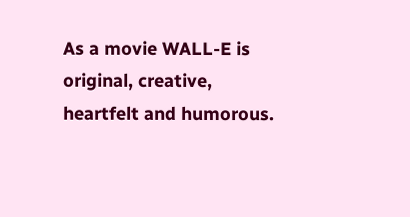As a movie WALL-E is original, creative, heartfelt and humorous.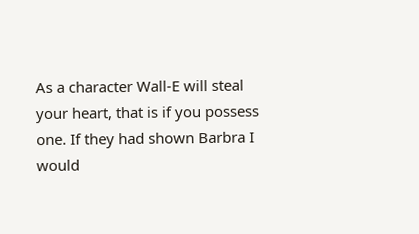As a character Wall-E will steal your heart, that is if you possess one. If they had shown Barbra I would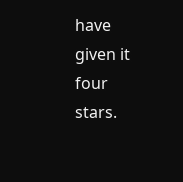have given it four stars.